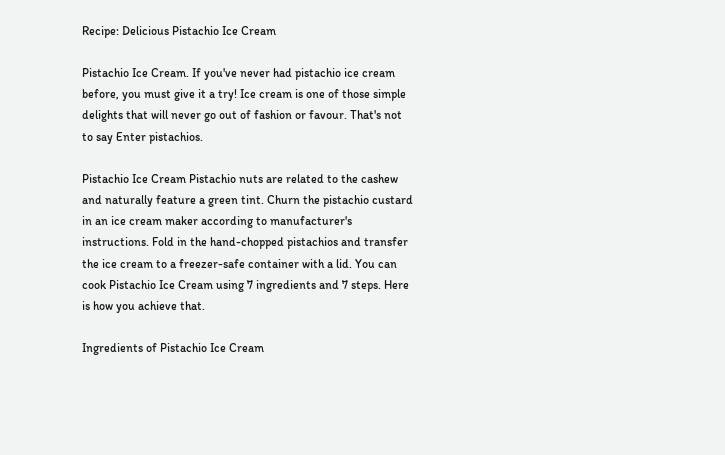Recipe: Delicious Pistachio Ice Cream

Pistachio Ice Cream. If you've never had pistachio ice cream before, you must give it a try! Ice cream is one of those simple delights that will never go out of fashion or favour. That's not to say Enter pistachios.

Pistachio Ice Cream Pistachio nuts are related to the cashew and naturally feature a green tint. Churn the pistachio custard in an ice cream maker according to manufacturer's instructions. Fold in the hand-chopped pistachios and transfer the ice cream to a freezer-safe container with a lid. You can cook Pistachio Ice Cream using 7 ingredients and 7 steps. Here is how you achieve that.

Ingredients of Pistachio Ice Cream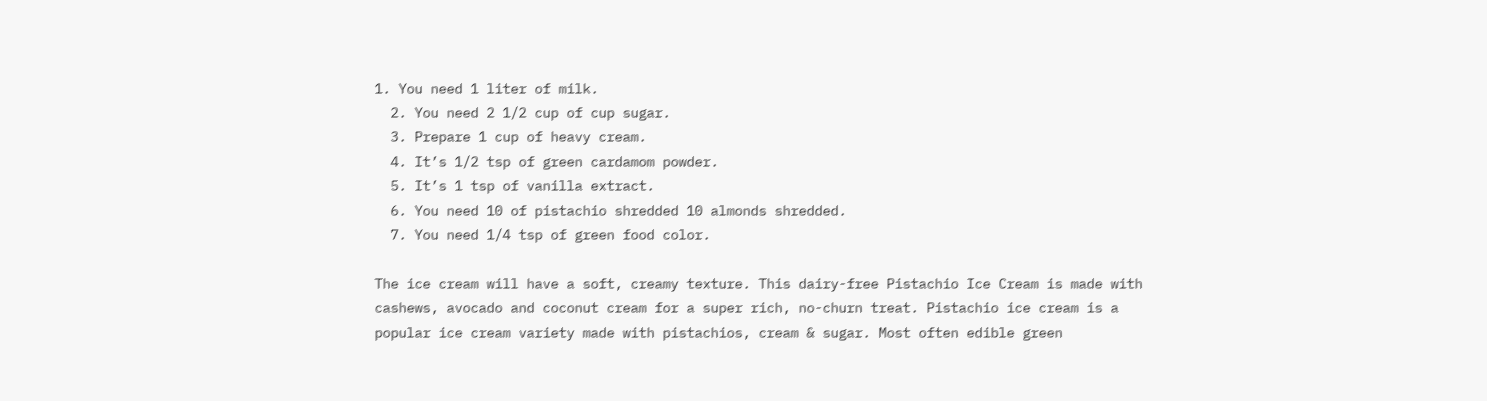1. You need 1 liter of milk.
  2. You need 2 1/2 cup of cup sugar.
  3. Prepare 1 cup of heavy cream.
  4. It’s 1/2 tsp of green cardamom powder.
  5. It’s 1 tsp of vanilla extract.
  6. You need 10 of pistachio shredded 10 almonds shredded.
  7. You need 1/4 tsp of green food color.

The ice cream will have a soft, creamy texture. This dairy-free Pistachio Ice Cream is made with cashews, avocado and coconut cream for a super rich, no-churn treat. Pistachio ice cream is a popular ice cream variety made with pistachios, cream & sugar. Most often edible green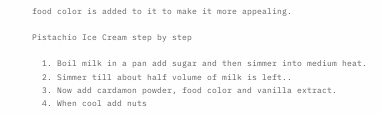food color is added to it to make it more appealing.

Pistachio Ice Cream step by step

  1. Boil milk in a pan add sugar and then simmer into medium heat.
  2. Simmer till about half volume of milk is left..
  3. Now add cardamon powder, food color and vanilla extract.
  4. When cool add nuts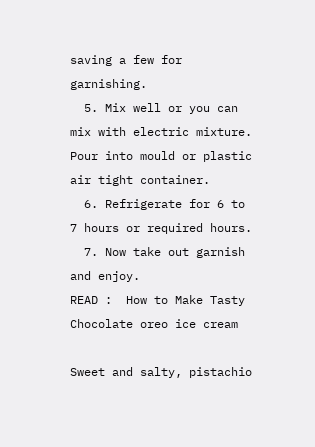saving a few for garnishing.
  5. Mix well or you can mix with electric mixture. Pour into mould or plastic air tight container.
  6. Refrigerate for 6 to 7 hours or required hours.
  7. Now take out garnish and enjoy.
READ :  How to Make Tasty Chocolate oreo ice cream

Sweet and salty, pistachio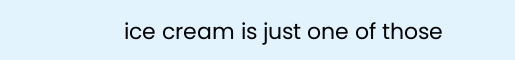ice cream is just one of those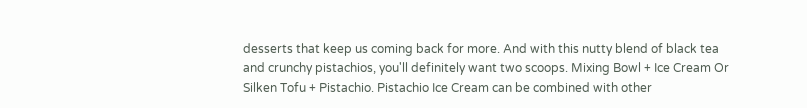desserts that keep us coming back for more. And with this nutty blend of black tea and crunchy pistachios, you'll definitely want two scoops. Mixing Bowl + Ice Cream Or Silken Tofu + Pistachio. Pistachio Ice Cream can be combined with other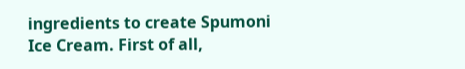ingredients to create Spumoni Ice Cream. First of all,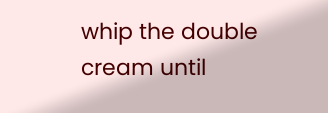whip the double cream until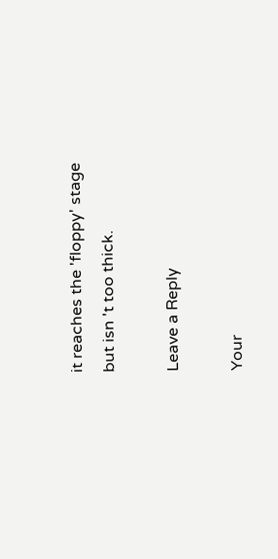it reaches the 'floppy' stage but isn 't too thick.

Leave a Reply

Your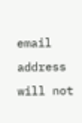email address will not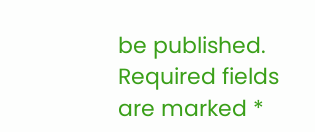be published. Required fields are marked *